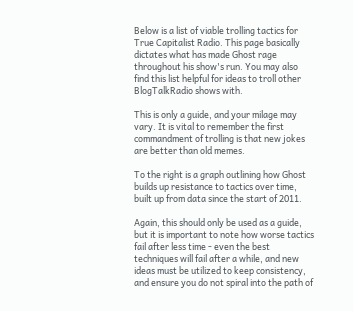Below is a list of viable trolling tactics for True Capitalist Radio. This page basically dictates what has made Ghost rage throughout his show's run. You may also find this list helpful for ideas to troll other BlogTalkRadio shows with.

This is only a guide, and your milage may vary. It is vital to remember the first commandment of trolling is that new jokes are better than old memes.

To the right is a graph outlining how Ghost builds up resistance to tactics over time, built up from data since the start of 2011.

Again, this should only be used as a guide, but it is important to note how worse tactics fail after less time - even the best techniques will fail after a while, and new ideas must be utilized to keep consistency, and ensure you do not spiral into the path of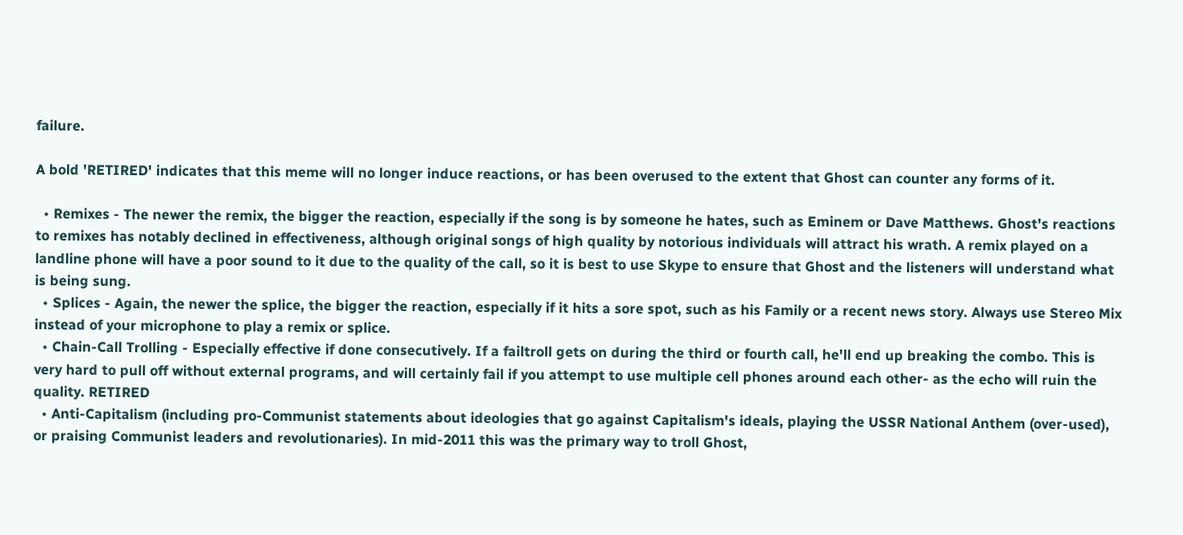failure.

A bold 'RETIRED' indicates that this meme will no longer induce reactions, or has been overused to the extent that Ghost can counter any forms of it.

  • Remixes - The newer the remix, the bigger the reaction, especially if the song is by someone he hates, such as Eminem or Dave Matthews. Ghost's reactions to remixes has notably declined in effectiveness, although original songs of high quality by notorious individuals will attract his wrath. A remix played on a landline phone will have a poor sound to it due to the quality of the call, so it is best to use Skype to ensure that Ghost and the listeners will understand what is being sung.
  • Splices - Again, the newer the splice, the bigger the reaction, especially if it hits a sore spot, such as his Family or a recent news story. Always use Stereo Mix instead of your microphone to play a remix or splice.
  • Chain-Call Trolling - Especially effective if done consecutively. If a failtroll gets on during the third or fourth call, he'll end up breaking the combo. This is very hard to pull off without external programs, and will certainly fail if you attempt to use multiple cell phones around each other- as the echo will ruin the quality. RETIRED
  • Anti-Capitalism (including pro-Communist statements about ideologies that go against Capitalism's ideals, playing the USSR National Anthem (over-used), or praising Communist leaders and revolutionaries). In mid-2011 this was the primary way to troll Ghost,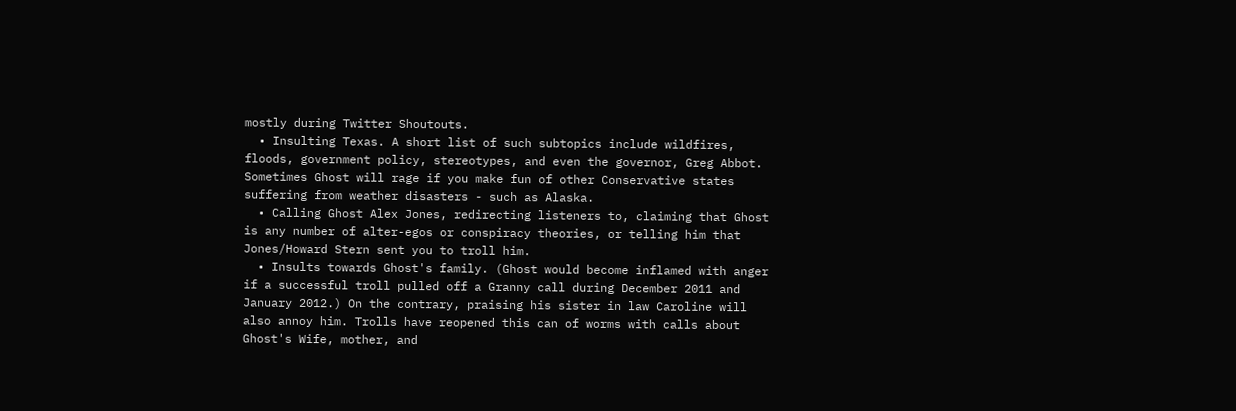mostly during Twitter Shoutouts.
  • Insulting Texas. A short list of such subtopics include wildfires, floods, government policy, stereotypes, and even the governor, Greg Abbot. Sometimes Ghost will rage if you make fun of other Conservative states suffering from weather disasters - such as Alaska.
  • Calling Ghost Alex Jones, redirecting listeners to, claiming that Ghost is any number of alter-egos or conspiracy theories, or telling him that Jones/Howard Stern sent you to troll him.
  • Insults towards Ghost's family. (Ghost would become inflamed with anger if a successful troll pulled off a Granny call during December 2011 and January 2012.) On the contrary, praising his sister in law Caroline will also annoy him. Trolls have reopened this can of worms with calls about Ghost's Wife, mother, and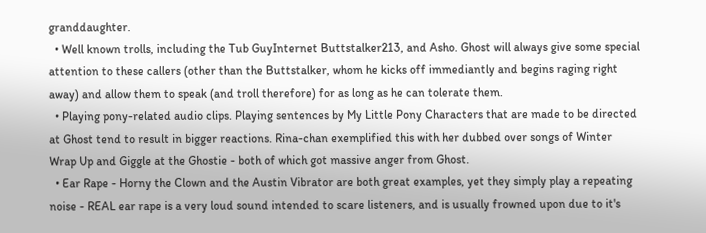granddaughter.
  • Well known trolls, including the Tub GuyInternet Buttstalker213, and Asho. Ghost will always give some special attention to these callers (other than the Buttstalker, whom he kicks off immediantly and begins raging right away) and allow them to speak (and troll therefore) for as long as he can tolerate them.
  • Playing pony-related audio clips. Playing sentences by My Little Pony Characters that are made to be directed at Ghost tend to result in bigger reactions. Rina-chan exemplified this with her dubbed over songs of Winter Wrap Up and Giggle at the Ghostie - both of which got massive anger from Ghost.
  • Ear Rape - Horny the Clown and the Austin Vibrator are both great examples, yet they simply play a repeating noise - REAL ear rape is a very loud sound intended to scare listeners, and is usually frowned upon due to it's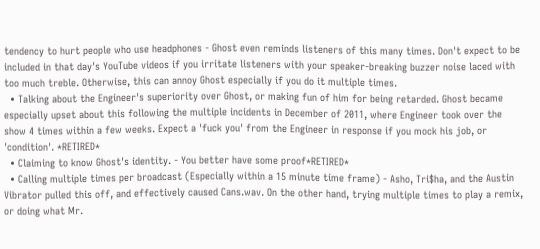tendency to hurt people who use headphones - Ghost even reminds listeners of this many times. Don't expect to be included in that day's YouTube videos if you irritate listeners with your speaker-breaking buzzer noise laced with too much treble. Otherwise, this can annoy Ghost especially if you do it multiple times.
  • Talking about the Engineer's superiority over Ghost, or making fun of him for being retarded. Ghost became especially upset about this following the multiple incidents in December of 2011, where Engineer took over the show 4 times within a few weeks. Expect a 'fuck you' from the Engineer in response if you mock his job, or 'condition'. *RETIRED*
  • Claiming to know Ghost's identity. - You better have some proof*RETIRED*
  • Calling multiple times per broadcast (Especially within a 15 minute time frame) - Asho, Tri$ha, and the Austin Vibrator pulled this off, and effectively caused Cans.wav. On the other hand, trying multiple times to play a remix, or doing what Mr.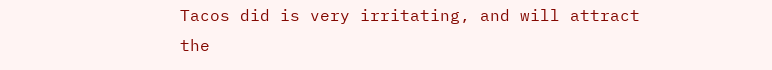Tacos did is very irritating, and will attract the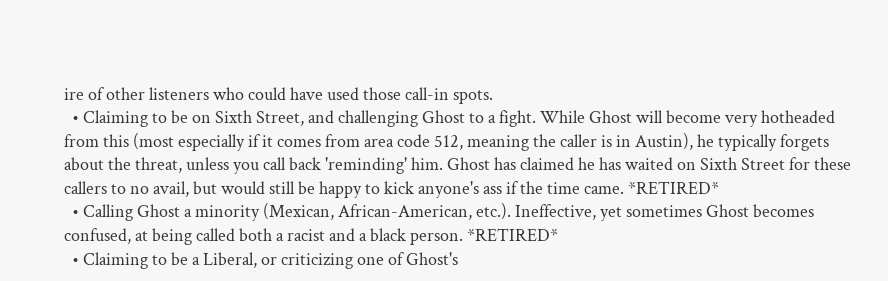ire of other listeners who could have used those call-in spots.
  • Claiming to be on Sixth Street, and challenging Ghost to a fight. While Ghost will become very hotheaded from this (most especially if it comes from area code 512, meaning the caller is in Austin), he typically forgets about the threat, unless you call back 'reminding' him. Ghost has claimed he has waited on Sixth Street for these callers to no avail, but would still be happy to kick anyone's ass if the time came. *RETIRED*
  • Calling Ghost a minority (Mexican, African-American, etc.). Ineffective, yet sometimes Ghost becomes confused, at being called both a racist and a black person. *RETIRED*
  • Claiming to be a Liberal, or criticizing one of Ghost's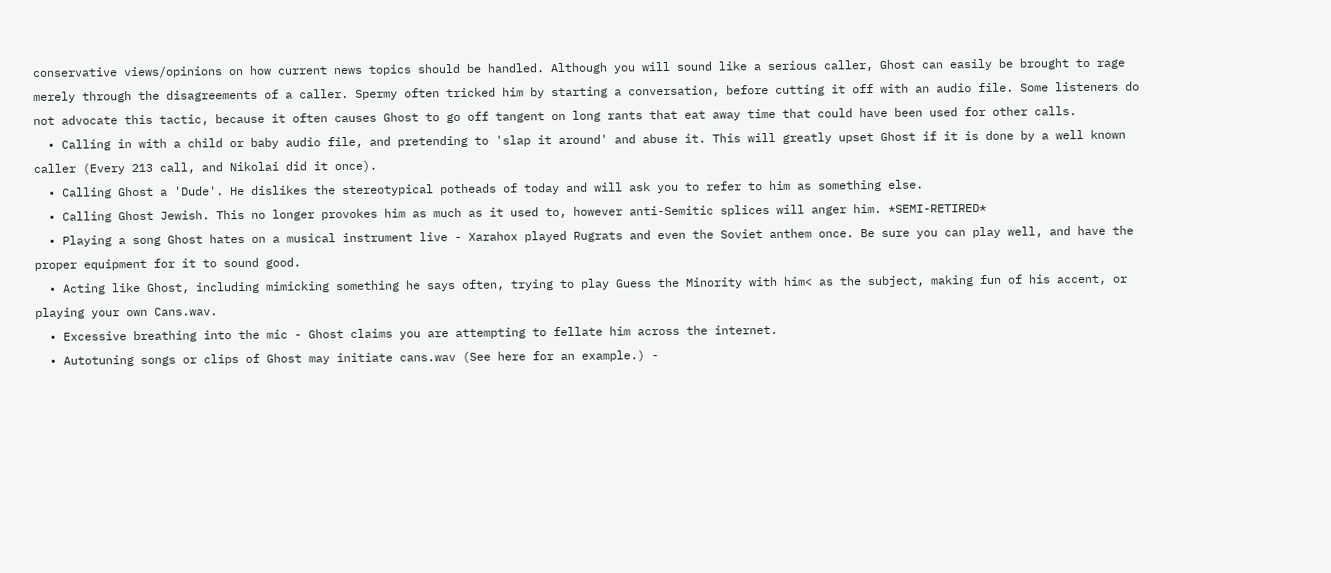conservative views/opinions on how current news topics should be handled. Although you will sound like a serious caller, Ghost can easily be brought to rage merely through the disagreements of a caller. Spermy often tricked him by starting a conversation, before cutting it off with an audio file. Some listeners do not advocate this tactic, because it often causes Ghost to go off tangent on long rants that eat away time that could have been used for other calls.
  • Calling in with a child or baby audio file, and pretending to 'slap it around' and abuse it. This will greatly upset Ghost if it is done by a well known caller (Every 213 call, and Nikolai did it once).
  • Calling Ghost a 'Dude'. He dislikes the stereotypical potheads of today and will ask you to refer to him as something else.
  • Calling Ghost Jewish. This no longer provokes him as much as it used to, however anti-Semitic splices will anger him. *SEMI-RETIRED*
  • Playing a song Ghost hates on a musical instrument live - Xarahox played Rugrats and even the Soviet anthem once. Be sure you can play well, and have the proper equipment for it to sound good.
  • Acting like Ghost, including mimicking something he says often, trying to play Guess the Minority with him< as the subject, making fun of his accent, or playing your own Cans.wav.
  • Excessive breathing into the mic - Ghost claims you are attempting to fellate him across the internet.
  • Autotuning songs or clips of Ghost may initiate cans.wav (See here for an example.) -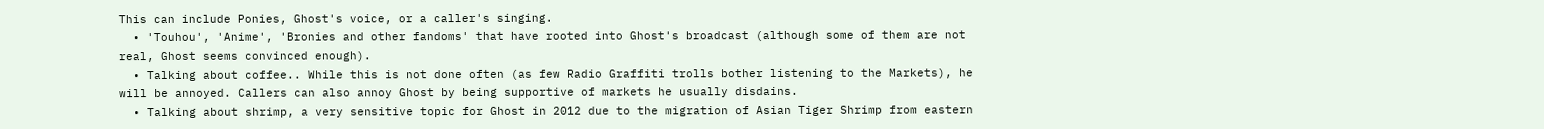This can include Ponies, Ghost's voice, or a caller's singing.
  • 'Touhou', 'Anime', 'Bronies and other fandoms' that have rooted into Ghost's broadcast (although some of them are not real, Ghost seems convinced enough).
  • Talking about coffee.. While this is not done often (as few Radio Graffiti trolls bother listening to the Markets), he will be annoyed. Callers can also annoy Ghost by being supportive of markets he usually disdains.
  • Talking about shrimp, a very sensitive topic for Ghost in 2012 due to the migration of Asian Tiger Shrimp from eastern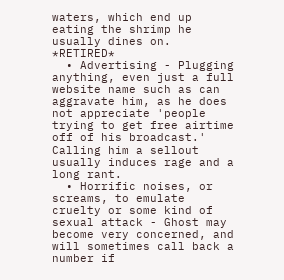waters, which end up eating the shrimp he usually dines on. *RETIRED*
  • Advertising - Plugging anything, even just a full website name such as can aggravate him, as he does not appreciate 'people trying to get free airtime off of his broadcast.' Calling him a sellout usually induces rage and a long rant.
  • Horrific noises, or screams, to emulate cruelty or some kind of sexual attack - Ghost may become very concerned, and will sometimes call back a number if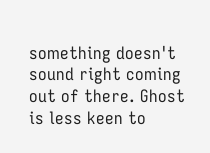something doesn't sound right coming out of there. Ghost is less keen to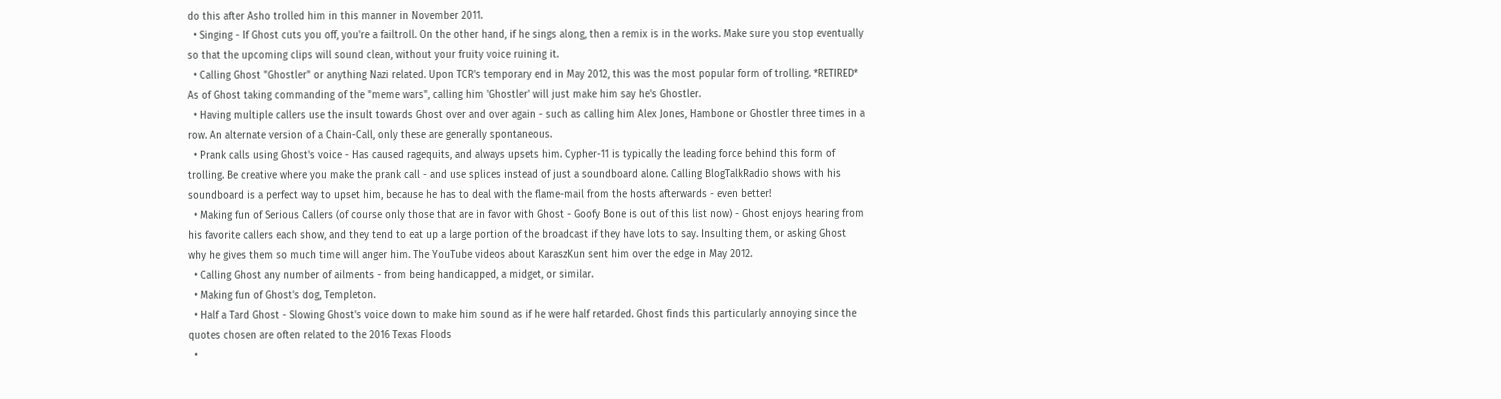do this after Asho trolled him in this manner in November 2011.
  • Singing - If Ghost cuts you off, you're a failtroll. On the other hand, if he sings along, then a remix is in the works. Make sure you stop eventually so that the upcoming clips will sound clean, without your fruity voice ruining it.
  • Calling Ghost "Ghostler" or anything Nazi related. Upon TCR's temporary end in May 2012, this was the most popular form of trolling. *RETIRED* As of Ghost taking commanding of the "meme wars", calling him 'Ghostler' will just make him say he's Ghostler.
  • Having multiple callers use the insult towards Ghost over and over again - such as calling him Alex Jones, Hambone or Ghostler three times in a row. An alternate version of a Chain-Call, only these are generally spontaneous.
  • Prank calls using Ghost's voice - Has caused ragequits, and always upsets him. Cypher-11 is typically the leading force behind this form of trolling. Be creative where you make the prank call - and use splices instead of just a soundboard alone. Calling BlogTalkRadio shows with his soundboard is a perfect way to upset him, because he has to deal with the flame-mail from the hosts afterwards - even better!
  • Making fun of Serious Callers (of course only those that are in favor with Ghost - Goofy Bone is out of this list now) - Ghost enjoys hearing from his favorite callers each show, and they tend to eat up a large portion of the broadcast if they have lots to say. Insulting them, or asking Ghost why he gives them so much time will anger him. The YouTube videos about KaraszKun sent him over the edge in May 2012.
  • Calling Ghost any number of ailments - from being handicapped, a midget, or similar.
  • Making fun of Ghost's dog, Templeton.
  • Half a Tard Ghost - Slowing Ghost's voice down to make him sound as if he were half retarded. Ghost finds this particularly annoying since the quotes chosen are often related to the 2016 Texas Floods
  •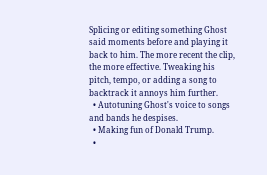Splicing or editing something Ghost said moments before and playing it back to him. The more recent the clip, the more effective. Tweaking his pitch, tempo, or adding a song to backtrack it annoys him further.
  • Autotuning Ghost's voice to songs and bands he despises.
  • Making fun of Donald Trump.
  •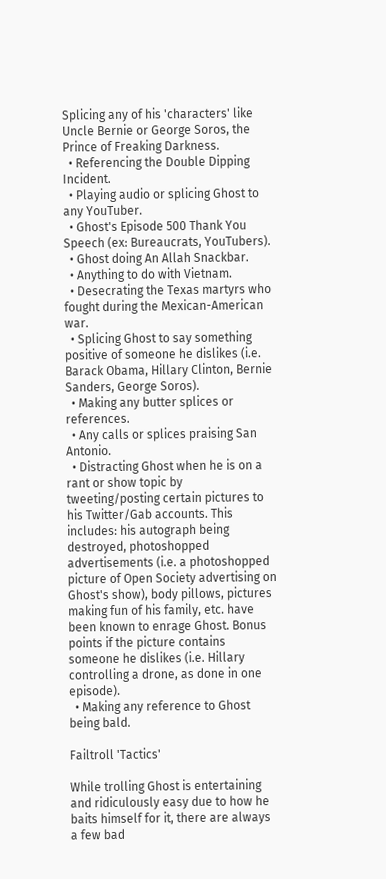Splicing any of his 'characters' like Uncle Bernie or George Soros, the Prince of Freaking Darkness.
  • Referencing the Double Dipping Incident.
  • Playing audio or splicing Ghost to any YouTuber.
  • Ghost's Episode 500 Thank You Speech (ex: Bureaucrats, YouTubers).
  • Ghost doing An Allah Snackbar.
  • Anything to do with Vietnam.
  • Desecrating the Texas martyrs who fought during the Mexican-American war.
  • Splicing Ghost to say something positive of someone he dislikes (i.e. Barack Obama, Hillary Clinton, Bernie Sanders, George Soros).
  • Making any butter splices or references.
  • Any calls or splices praising San Antonio.
  • Distracting Ghost when he is on a rant or show topic by tweeting/posting certain pictures to his Twitter/Gab accounts. This includes: his autograph being destroyed, photoshopped advertisements (i.e. a photoshopped picture of Open Society advertising on Ghost's show), body pillows, pictures making fun of his family, etc. have been known to enrage Ghost. Bonus points if the picture contains someone he dislikes (i.e. Hillary controlling a drone, as done in one episode).
  • Making any reference to Ghost being bald.

Failtroll 'Tactics'

While trolling Ghost is entertaining and ridiculously easy due to how he baits himself for it, there are always a few bad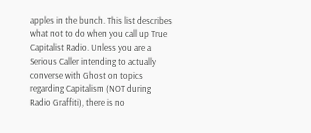apples in the bunch. This list describes what not to do when you call up True Capitalist Radio. Unless you are a Serious Caller intending to actually converse with Ghost on topics regarding Capitalism (NOT during Radio Graffiti), there is no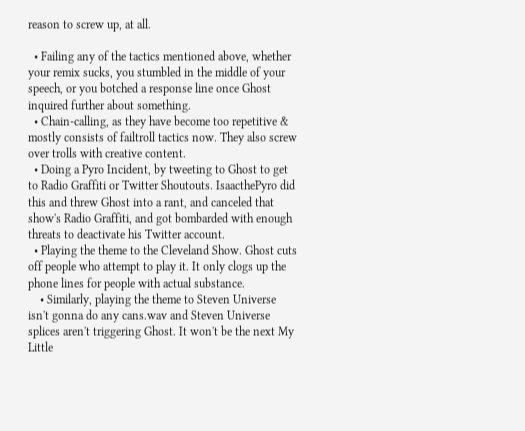reason to screw up, at all.

  • Failing any of the tactics mentioned above, whether your remix sucks, you stumbled in the middle of your speech, or you botched a response line once Ghost inquired further about something.
  • Chain-calling, as they have become too repetitive & mostly consists of failtroll tactics now. They also screw over trolls with creative content.
  • Doing a Pyro Incident, by tweeting to Ghost to get to Radio Graffiti or Twitter Shoutouts. IsaacthePyro did this and threw Ghost into a rant, and canceled that show's Radio Graffiti, and got bombarded with enough threats to deactivate his Twitter account.
  • Playing the theme to the Cleveland Show. Ghost cuts off people who attempt to play it. It only clogs up the phone lines for people with actual substance.
    • Similarly, playing the theme to Steven Universe isn't gonna do any cans.wav and Steven Universe splices aren't triggering Ghost. It won't be the next My Little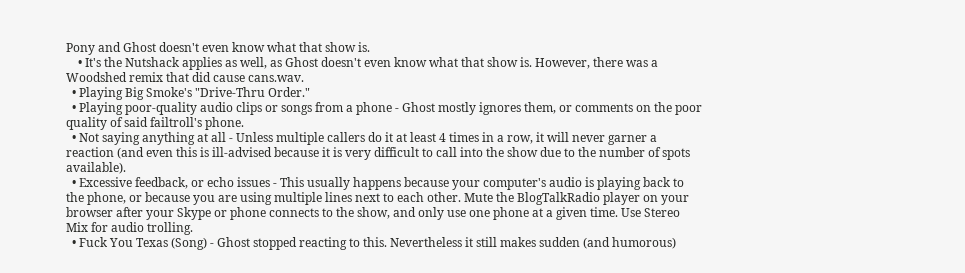Pony and Ghost doesn't even know what that show is.
    • It's the Nutshack applies as well, as Ghost doesn't even know what that show is. However, there was a Woodshed remix that did cause cans.wav.
  • Playing Big Smoke's "Drive-Thru Order."
  • Playing poor-quality audio clips or songs from a phone - Ghost mostly ignores them, or comments on the poor quality of said failtroll's phone.
  • Not saying anything at all - Unless multiple callers do it at least 4 times in a row, it will never garner a reaction (and even this is ill-advised because it is very difficult to call into the show due to the number of spots available).
  • Excessive feedback, or echo issues - This usually happens because your computer's audio is playing back to the phone, or because you are using multiple lines next to each other. Mute the BlogTalkRadio player on your browser after your Skype or phone connects to the show, and only use one phone at a given time. Use Stereo Mix for audio trolling.
  • Fuck You Texas (Song) - Ghost stopped reacting to this. Nevertheless it still makes sudden (and humorous)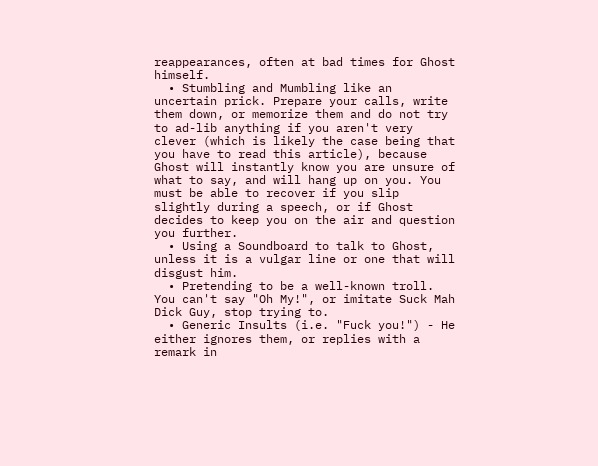reappearances, often at bad times for Ghost himself.
  • Stumbling and Mumbling like an uncertain prick. Prepare your calls, write them down, or memorize them and do not try to ad-lib anything if you aren't very clever (which is likely the case being that you have to read this article), because Ghost will instantly know you are unsure of what to say, and will hang up on you. You must be able to recover if you slip slightly during a speech, or if Ghost decides to keep you on the air and question you further.
  • Using a Soundboard to talk to Ghost, unless it is a vulgar line or one that will disgust him.
  • Pretending to be a well-known troll. You can't say "Oh My!", or imitate Suck Mah Dick Guy, stop trying to.
  • Generic Insults (i.e. "Fuck you!") - He either ignores them, or replies with a remark in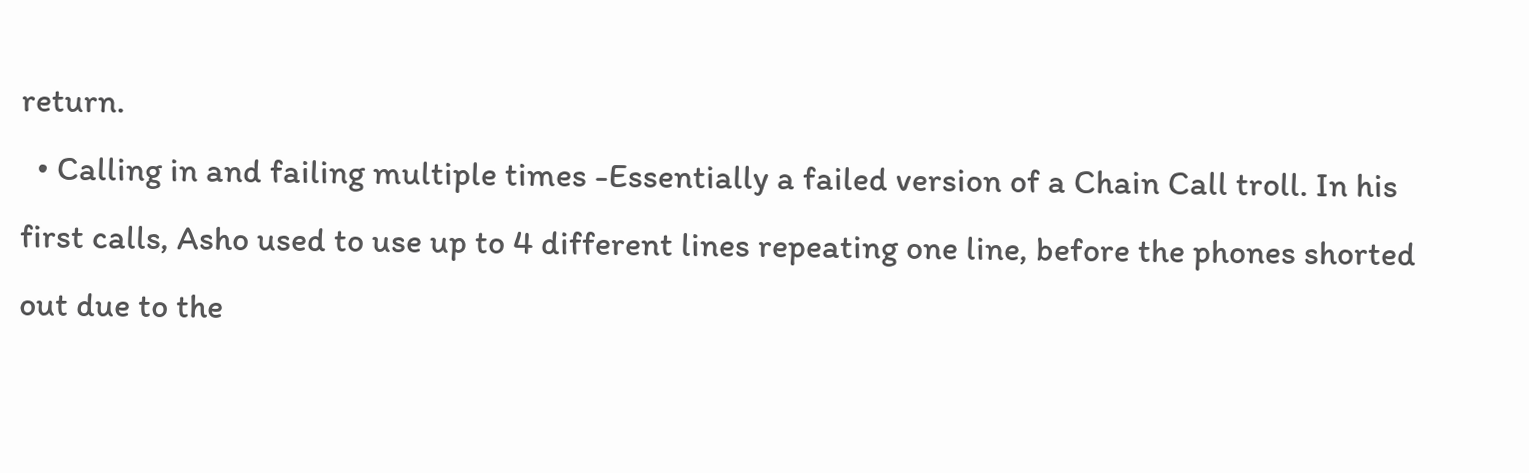return.
  • Calling in and failing multiple times -Essentially a failed version of a Chain Call troll. In his first calls, Asho used to use up to 4 different lines repeating one line, before the phones shorted out due to the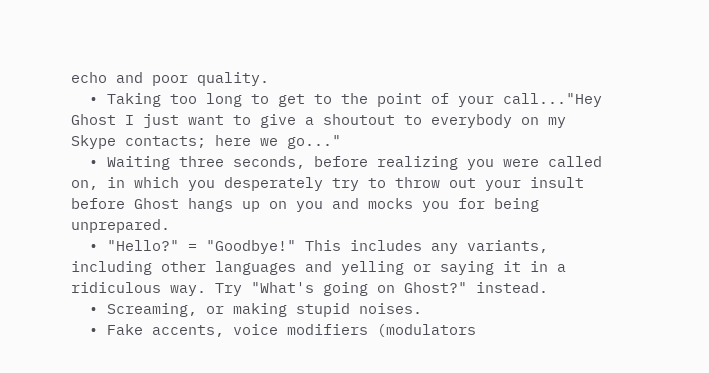echo and poor quality.
  • Taking too long to get to the point of your call..."Hey Ghost I just want to give a shoutout to everybody on my Skype contacts; here we go..."
  • Waiting three seconds, before realizing you were called on, in which you desperately try to throw out your insult before Ghost hangs up on you and mocks you for being unprepared.
  • "Hello?" = "Goodbye!" This includes any variants, including other languages and yelling or saying it in a ridiculous way. Try "What's going on Ghost?" instead.
  • Screaming, or making stupid noises.
  • Fake accents, voice modifiers (modulators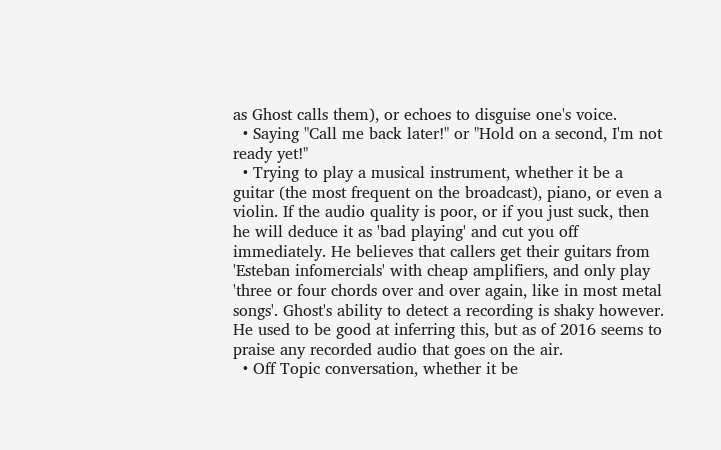as Ghost calls them), or echoes to disguise one's voice.
  • Saying "Call me back later!" or "Hold on a second, I'm not ready yet!"
  • Trying to play a musical instrument, whether it be a guitar (the most frequent on the broadcast), piano, or even a violin. If the audio quality is poor, or if you just suck, then he will deduce it as 'bad playing' and cut you off immediately. He believes that callers get their guitars from 'Esteban infomercials' with cheap amplifiers, and only play 'three or four chords over and over again, like in most metal songs'. Ghost's ability to detect a recording is shaky however. He used to be good at inferring this, but as of 2016 seems to praise any recorded audio that goes on the air.
  • Off Topic conversation, whether it be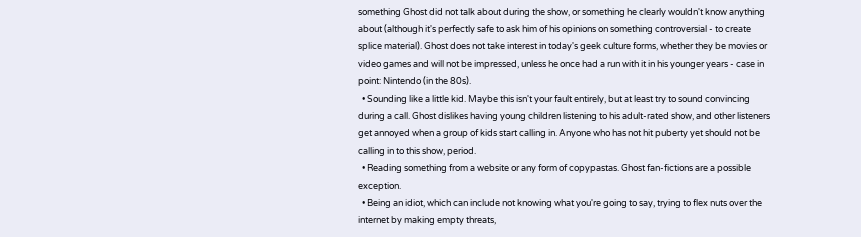something Ghost did not talk about during the show, or something he clearly wouldn't know anything about (although it's perfectly safe to ask him of his opinions on something controversial - to create splice material). Ghost does not take interest in today's geek culture forms, whether they be movies or video games and will not be impressed, unless he once had a run with it in his younger years - case in point: Nintendo (in the 80s).
  • Sounding like a little kid. Maybe this isn't your fault entirely, but at least try to sound convincing during a call. Ghost dislikes having young children listening to his adult-rated show, and other listeners get annoyed when a group of kids start calling in. Anyone who has not hit puberty yet should not be calling in to this show, period.
  • Reading something from a website or any form of copypastas. Ghost fan-fictions are a possible exception.
  • Being an idiot, which can include not knowing what you're going to say, trying to flex nuts over the internet by making empty threats,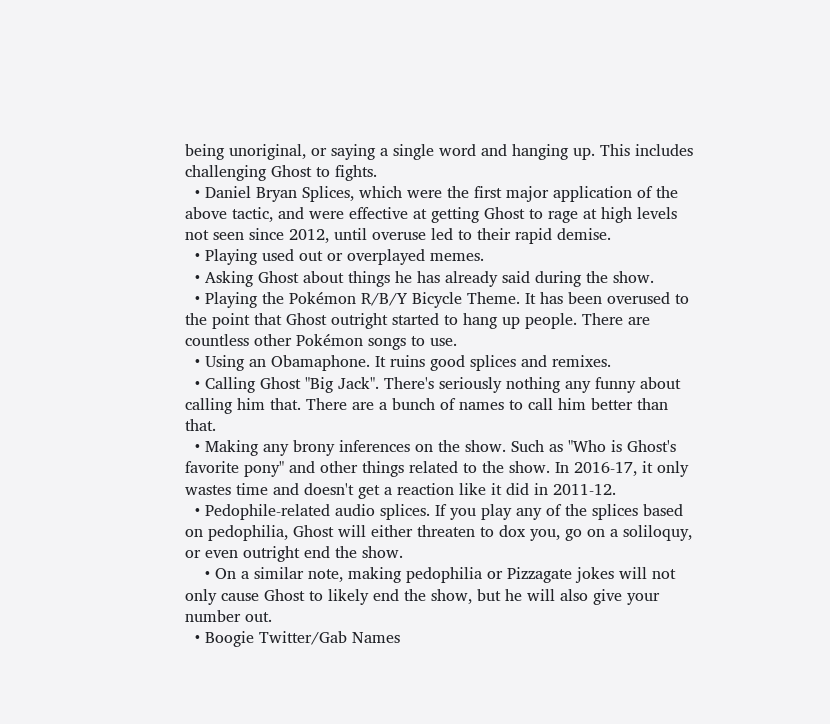being unoriginal, or saying a single word and hanging up. This includes challenging Ghost to fights.
  • Daniel Bryan Splices, which were the first major application of the above tactic, and were effective at getting Ghost to rage at high levels not seen since 2012, until overuse led to their rapid demise.
  • Playing used out or overplayed memes.
  • Asking Ghost about things he has already said during the show.
  • Playing the Pokémon R/B/Y Bicycle Theme. It has been overused to the point that Ghost outright started to hang up people. There are countless other Pokémon songs to use.
  • Using an Obamaphone. It ruins good splices and remixes.
  • Calling Ghost "Big Jack". There's seriously nothing any funny about calling him that. There are a bunch of names to call him better than that.
  • Making any brony inferences on the show. Such as "Who is Ghost's favorite pony" and other things related to the show. In 2016-17, it only wastes time and doesn't get a reaction like it did in 2011-12.
  • Pedophile-related audio splices. If you play any of the splices based on pedophilia, Ghost will either threaten to dox you, go on a soliloquy, or even outright end the show.
    • On a similar note, making pedophilia or Pizzagate jokes will not only cause Ghost to likely end the show, but he will also give your number out.
  • Boogie Twitter/Gab Names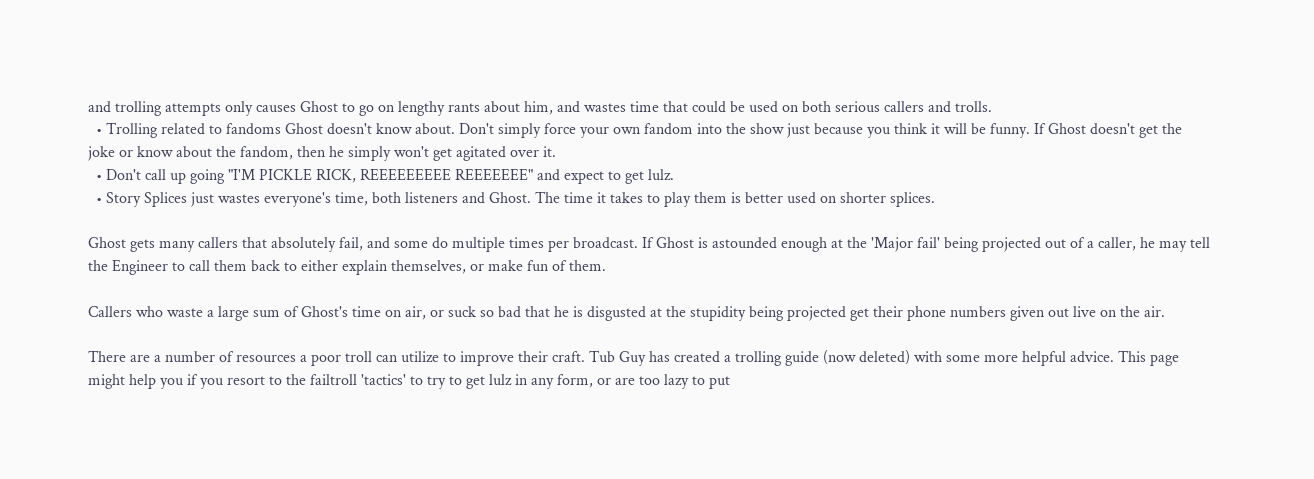and trolling attempts only causes Ghost to go on lengthy rants about him, and wastes time that could be used on both serious callers and trolls.
  • Trolling related to fandoms Ghost doesn't know about. Don't simply force your own fandom into the show just because you think it will be funny. If Ghost doesn't get the joke or know about the fandom, then he simply won't get agitated over it.
  • Don't call up going "I'M PICKLE RICK, REEEEEEEEE REEEEEEE" and expect to get lulz.
  • Story Splices just wastes everyone's time, both listeners and Ghost. The time it takes to play them is better used on shorter splices.

Ghost gets many callers that absolutely fail, and some do multiple times per broadcast. If Ghost is astounded enough at the 'Major fail' being projected out of a caller, he may tell the Engineer to call them back to either explain themselves, or make fun of them.

Callers who waste a large sum of Ghost's time on air, or suck so bad that he is disgusted at the stupidity being projected get their phone numbers given out live on the air.

There are a number of resources a poor troll can utilize to improve their craft. Tub Guy has created a trolling guide (now deleted) with some more helpful advice. This page might help you if you resort to the failtroll 'tactics' to try to get lulz in any form, or are too lazy to put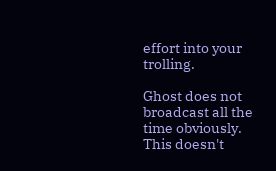effort into your trolling.

Ghost does not broadcast all the time obviously. This doesn't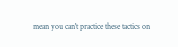mean you can't practice these tactics on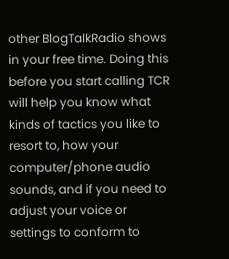other BlogTalkRadio shows in your free time. Doing this before you start calling TCR will help you know what kinds of tactics you like to resort to, how your computer/phone audio sounds, and if you need to adjust your voice or settings to conform to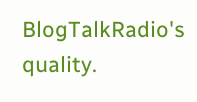BlogTalkRadio's quality.